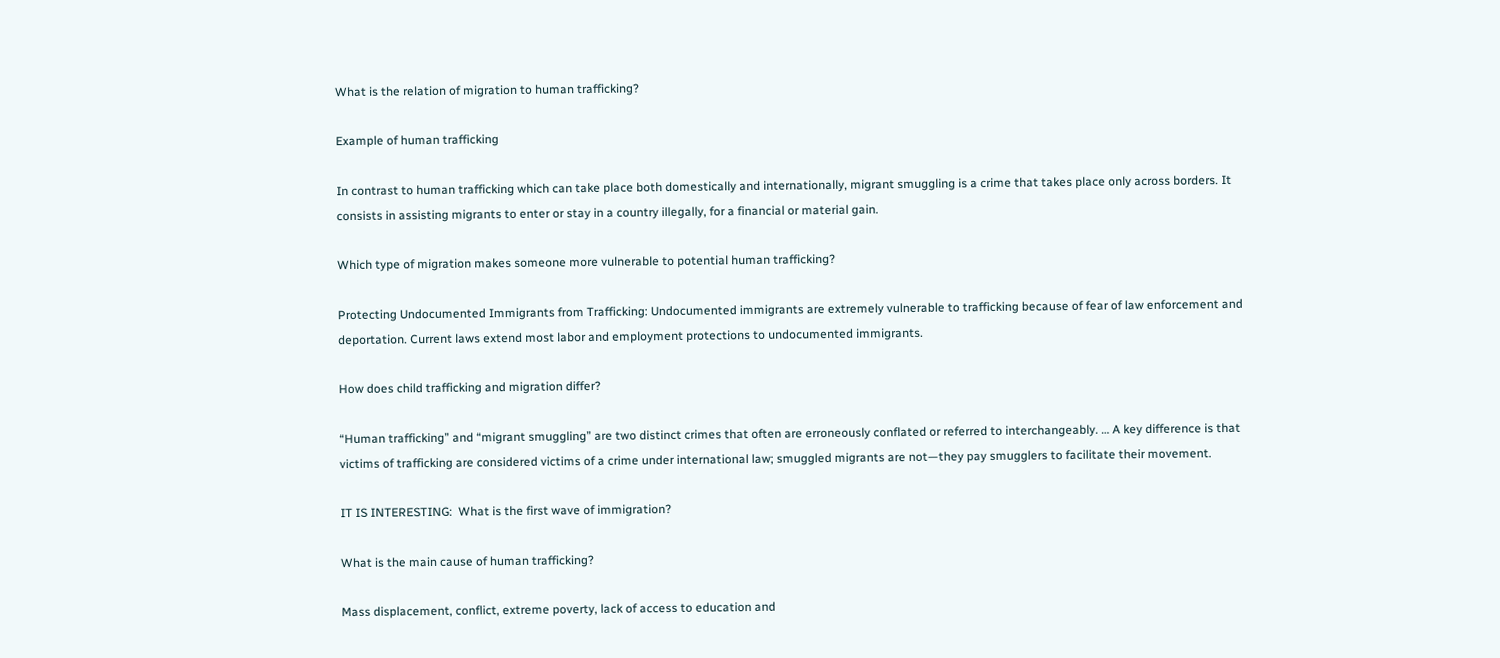What is the relation of migration to human trafficking?

Example of human trafficking

In contrast to human trafficking which can take place both domestically and internationally, migrant smuggling is a crime that takes place only across borders. It consists in assisting migrants to enter or stay in a country illegally, for a financial or material gain.

Which type of migration makes someone more vulnerable to potential human trafficking?

Protecting Undocumented Immigrants from Trafficking: Undocumented immigrants are extremely vulnerable to trafficking because of fear of law enforcement and deportation. Current laws extend most labor and employment protections to undocumented immigrants.

How does child trafficking and migration differ?

“Human trafficking” and “migrant smuggling” are two distinct crimes that often are erroneously conflated or referred to interchangeably. … A key difference is that victims of trafficking are considered victims of a crime under international law; smuggled migrants are not—they pay smugglers to facilitate their movement.

IT IS INTERESTING:  What is the first wave of immigration?

What is the main cause of human trafficking?

Mass displacement, conflict, extreme poverty, lack of access to education and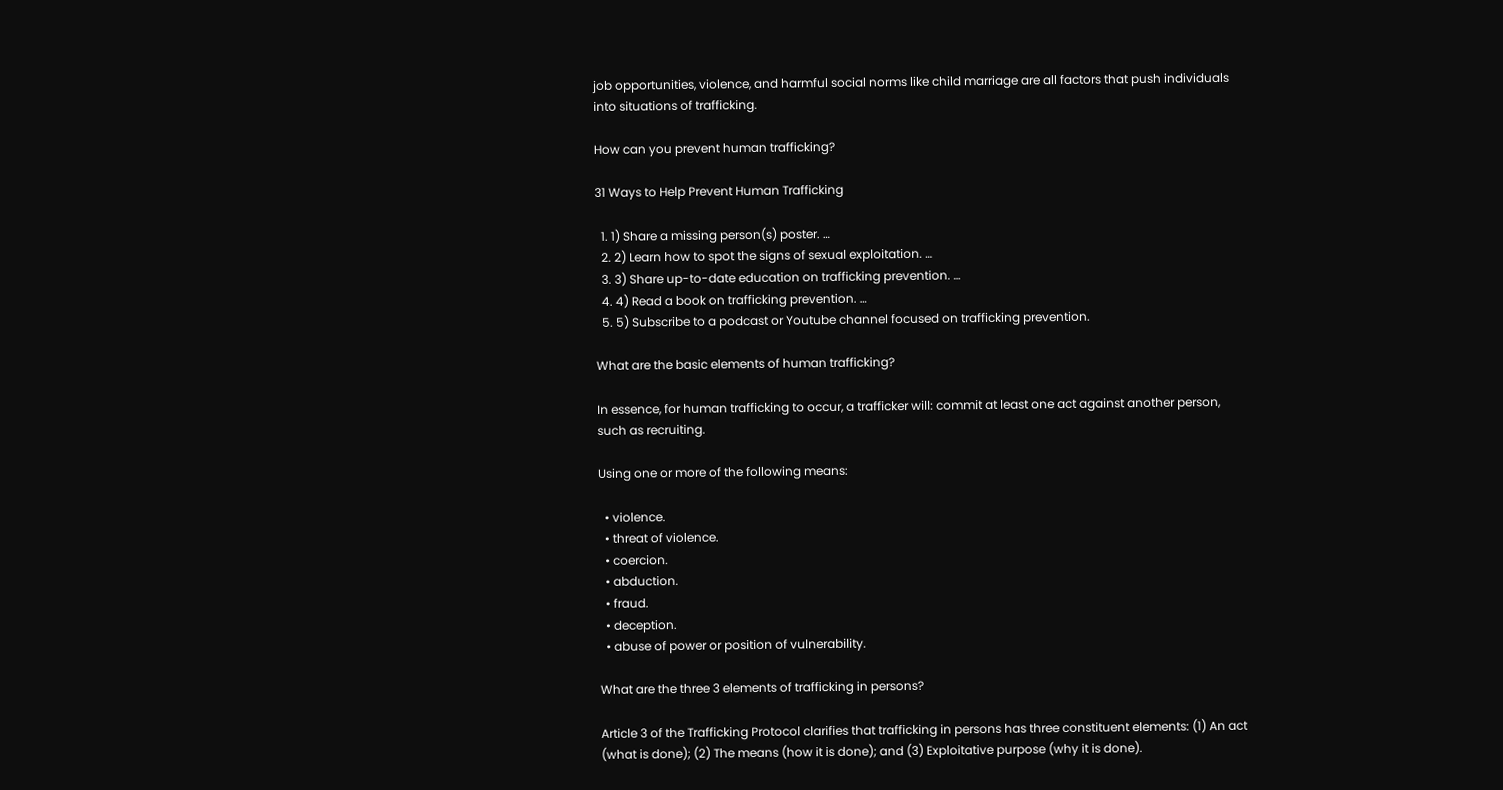job opportunities, violence, and harmful social norms like child marriage are all factors that push individuals into situations of trafficking.

How can you prevent human trafficking?

31 Ways to Help Prevent Human Trafficking

  1. 1) Share a missing person(s) poster. …
  2. 2) Learn how to spot the signs of sexual exploitation. …
  3. 3) Share up-to-date education on trafficking prevention. …
  4. 4) Read a book on trafficking prevention. …
  5. 5) Subscribe to a podcast or Youtube channel focused on trafficking prevention.

What are the basic elements of human trafficking?

In essence, for human trafficking to occur, a trafficker will: commit at least one act against another person, such as recruiting.

Using one or more of the following means:

  • violence.
  • threat of violence.
  • coercion.
  • abduction.
  • fraud.
  • deception.
  • abuse of power or position of vulnerability.

What are the three 3 elements of trafficking in persons?

Article 3 of the Trafficking Protocol clarifies that trafficking in persons has three constituent elements: (1) An act (what is done); (2) The means (how it is done); and (3) Exploitative purpose (why it is done).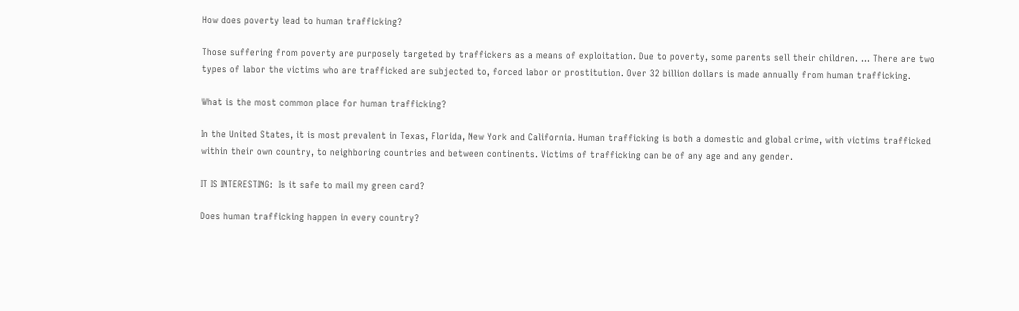How does poverty lead to human trafficking?

Those suffering from poverty are purposely targeted by traffickers as a means of exploitation. Due to poverty, some parents sell their children. … There are two types of labor the victims who are trafficked are subjected to, forced labor or prostitution. Over 32 billion dollars is made annually from human trafficking.

What is the most common place for human trafficking?

In the United States, it is most prevalent in Texas, Florida, New York and California. Human trafficking is both a domestic and global crime, with victims trafficked within their own country, to neighboring countries and between continents. Victims of trafficking can be of any age and any gender.

IT IS INTERESTING:  Is it safe to mail my green card?

Does human trafficking happen in every country?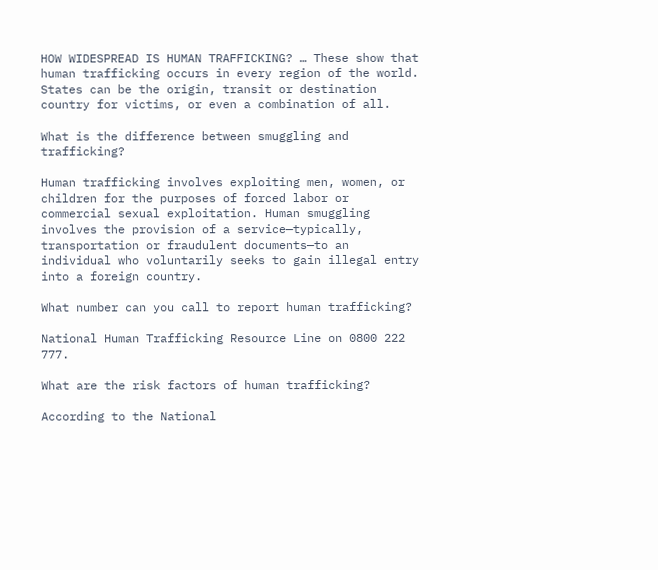HOW WIDESPREAD IS HUMAN TRAFFICKING? … These show that human trafficking occurs in every region of the world. States can be the origin, transit or destination country for victims, or even a combination of all.

What is the difference between smuggling and trafficking?

Human trafficking involves exploiting men, women, or children for the purposes of forced labor or commercial sexual exploitation. Human smuggling involves the provision of a service—typically, transportation or fraudulent documents—to an individual who voluntarily seeks to gain illegal entry into a foreign country.

What number can you call to report human trafficking?

National Human Trafficking Resource Line on 0800 222 777.

What are the risk factors of human trafficking?

According to the National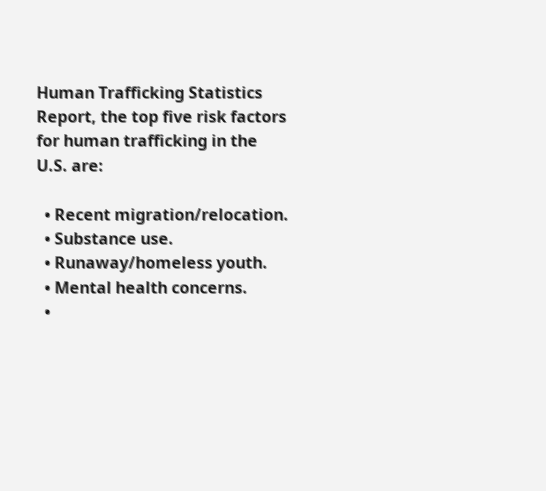Human Trafficking Statistics Report, the top five risk factors for human trafficking in the U.S. are:

  • Recent migration/relocation.
  • Substance use.
  • Runaway/homeless youth.
  • Mental health concerns.
  •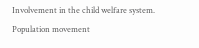Involvement in the child welfare system.
Population movement